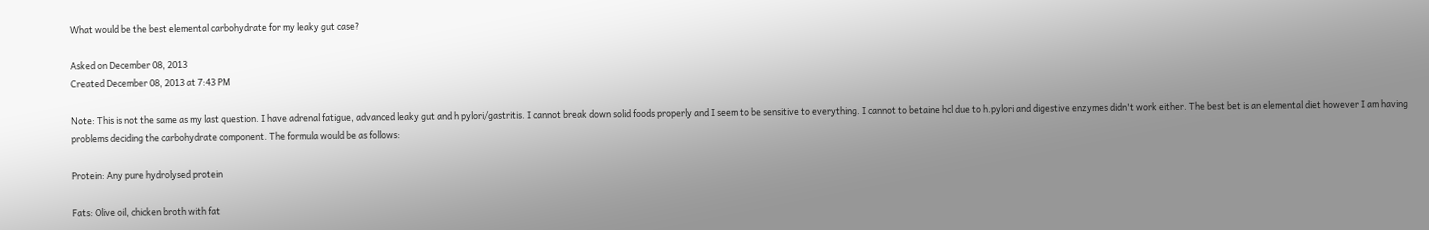What would be the best elemental carbohydrate for my leaky gut case?

Asked on December 08, 2013
Created December 08, 2013 at 7:43 PM

Note: This is not the same as my last question. I have adrenal fatigue, advanced leaky gut and h pylori/gastritis. I cannot break down solid foods properly and I seem to be sensitive to everything. I cannot to betaine hcl due to h.pylori and digestive enzymes didn't work either. The best bet is an elemental diet however I am having problems deciding the carbohydrate component. The formula would be as follows:

Protein: Any pure hydrolysed protein

Fats: Olive oil, chicken broth with fat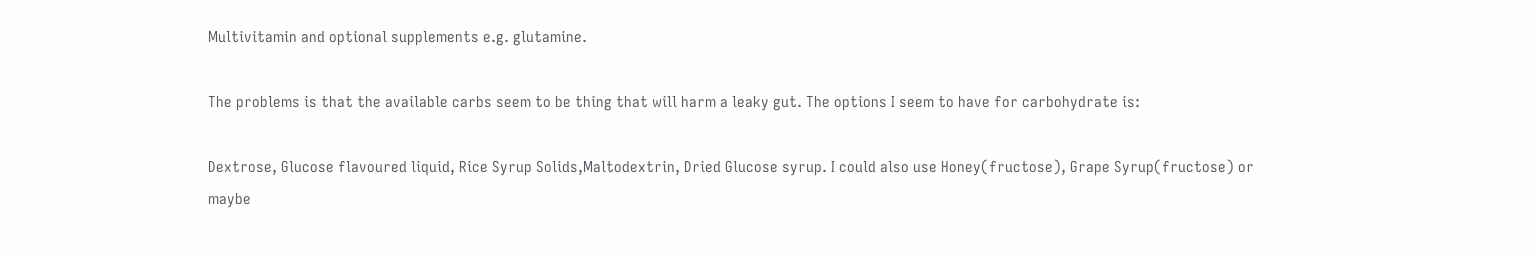Multivitamin and optional supplements e.g. glutamine.

The problems is that the available carbs seem to be thing that will harm a leaky gut. The options I seem to have for carbohydrate is:

Dextrose, Glucose flavoured liquid, Rice Syrup Solids,Maltodextrin, Dried Glucose syrup. I could also use Honey(fructose), Grape Syrup(fructose) or maybe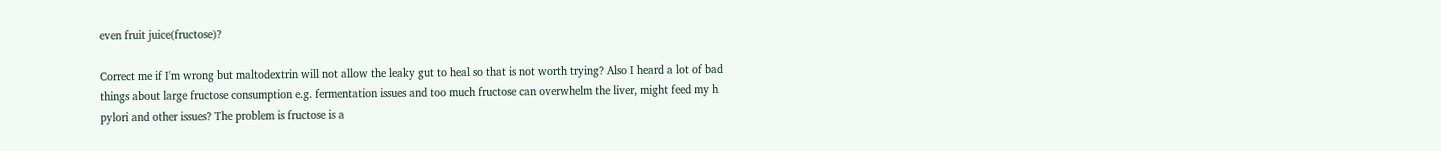even fruit juice(fructose)?

Correct me if I'm wrong but maltodextrin will not allow the leaky gut to heal so that is not worth trying? Also I heard a lot of bad things about large fructose consumption e.g. fermentation issues and too much fructose can overwhelm the liver, might feed my h pylori and other issues? The problem is fructose is a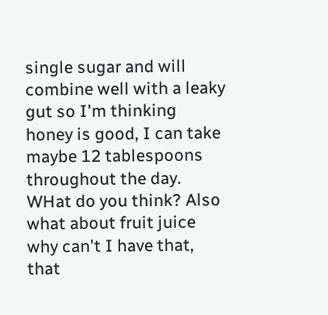single sugar and will combine well with a leaky gut so I'm thinking honey is good, I can take maybe 12 tablespoons throughout the day. WHat do you think? Also what about fruit juice why can't I have that, that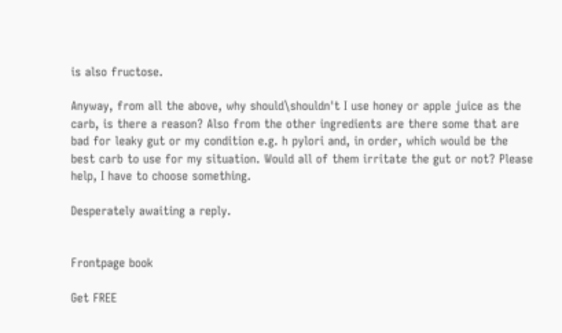is also fructose.

Anyway, from all the above, why should\shouldn't I use honey or apple juice as the carb, is there a reason? Also from the other ingredients are there some that are bad for leaky gut or my condition e.g. h pylori and, in order, which would be the best carb to use for my situation. Would all of them irritate the gut or not? Please help, I have to choose something.

Desperately awaiting a reply.


Frontpage book

Get FREE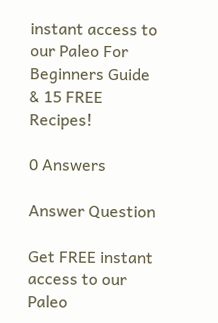instant access to our Paleo For Beginners Guide & 15 FREE Recipes!

0 Answers

Answer Question

Get FREE instant access to our
Paleo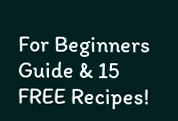For Beginners Guide & 15 FREE Recipes!